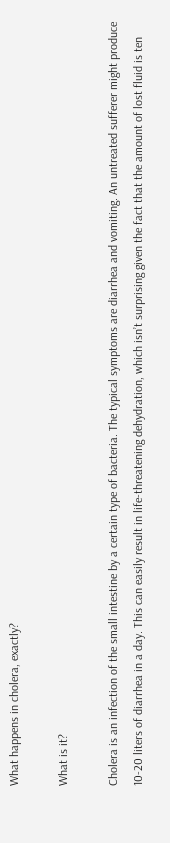What happens in cholera, exactly?

What is it?

Cholera is an infection of the small intestine by a certain type of bacteria. The typical symptoms are diarrhea and vomiting. An untreated sufferer might produce 10-20 liters of diarrhea in a day. This can easily result in life-threatening dehydration, which isn’t surprising given the fact that the amount of lost fluid is ten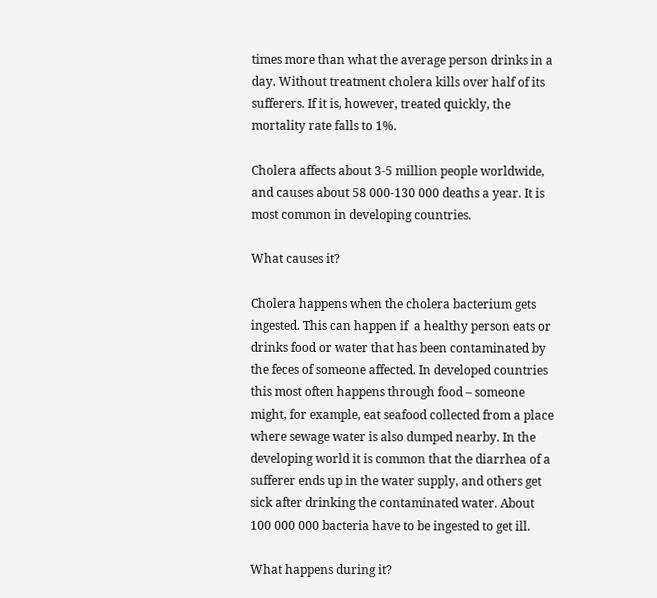times more than what the average person drinks in a day. Without treatment cholera kills over half of its sufferers. If it is, however, treated quickly, the mortality rate falls to 1%.

Cholera affects about 3-5 million people worldwide, and causes about 58 000-130 000 deaths a year. It is most common in developing countries.

What causes it?

Cholera happens when the cholera bacterium gets ingested. This can happen if  a healthy person eats or drinks food or water that has been contaminated by the feces of someone affected. In developed countries this most often happens through food – someone might, for example, eat seafood collected from a place where sewage water is also dumped nearby. In the developing world it is common that the diarrhea of a sufferer ends up in the water supply, and others get sick after drinking the contaminated water. About 100 000 000 bacteria have to be ingested to get ill.

What happens during it?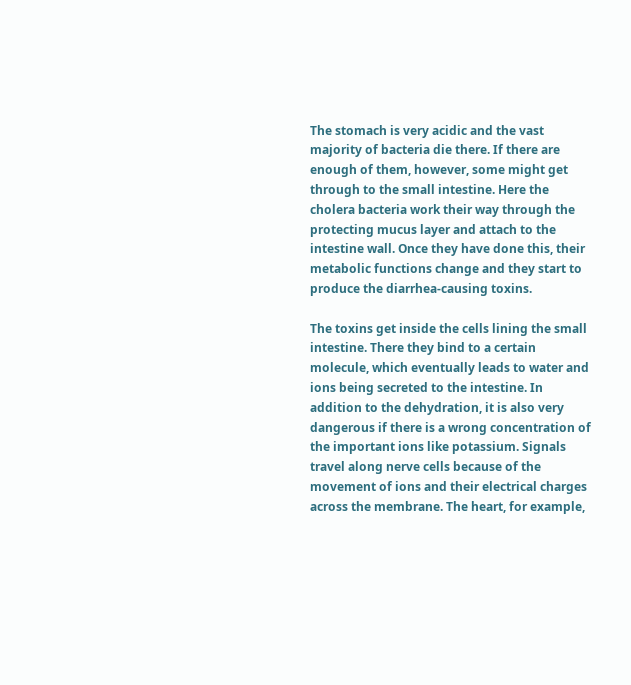The stomach is very acidic and the vast majority of bacteria die there. If there are enough of them, however, some might get through to the small intestine. Here the cholera bacteria work their way through the protecting mucus layer and attach to the intestine wall. Once they have done this, their metabolic functions change and they start to produce the diarrhea-causing toxins.

The toxins get inside the cells lining the small intestine. There they bind to a certain molecule, which eventually leads to water and ions being secreted to the intestine. In addition to the dehydration, it is also very dangerous if there is a wrong concentration of the important ions like potassium. Signals travel along nerve cells because of the movement of ions and their electrical charges across the membrane. The heart, for example,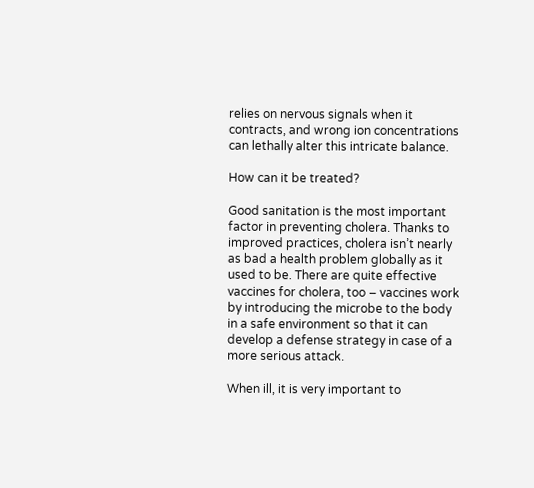relies on nervous signals when it contracts, and wrong ion concentrations can lethally alter this intricate balance.

How can it be treated?

Good sanitation is the most important factor in preventing cholera. Thanks to improved practices, cholera isn’t nearly as bad a health problem globally as it used to be. There are quite effective vaccines for cholera, too – vaccines work by introducing the microbe to the body in a safe environment so that it can develop a defense strategy in case of a more serious attack.

When ill, it is very important to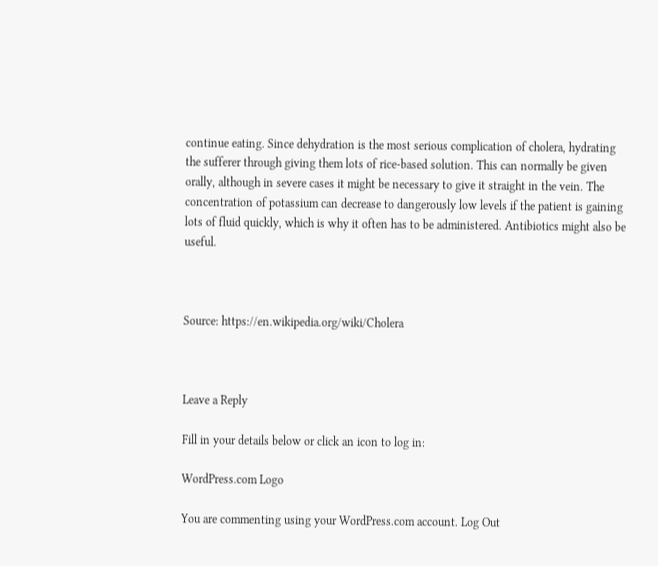continue eating. Since dehydration is the most serious complication of cholera, hydrating the sufferer through giving them lots of rice-based solution. This can normally be given orally, although in severe cases it might be necessary to give it straight in the vein. The concentration of potassium can decrease to dangerously low levels if the patient is gaining lots of fluid quickly, which is why it often has to be administered. Antibiotics might also be useful.



Source: https://en.wikipedia.org/wiki/Cholera



Leave a Reply

Fill in your details below or click an icon to log in:

WordPress.com Logo

You are commenting using your WordPress.com account. Log Out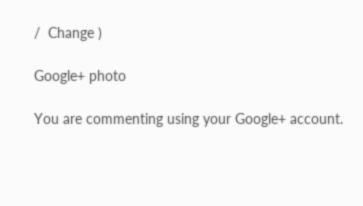/  Change )

Google+ photo

You are commenting using your Google+ account.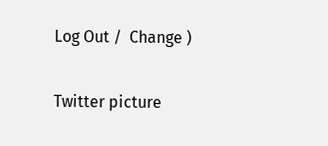Log Out /  Change )

Twitter picture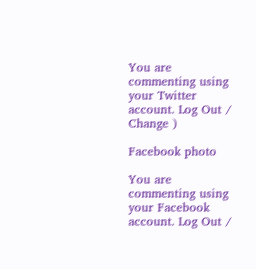You are commenting using your Twitter account. Log Out /  Change )

Facebook photo

You are commenting using your Facebook account. Log Out /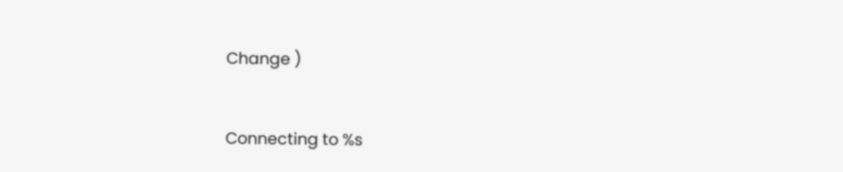Change )


Connecting to %s